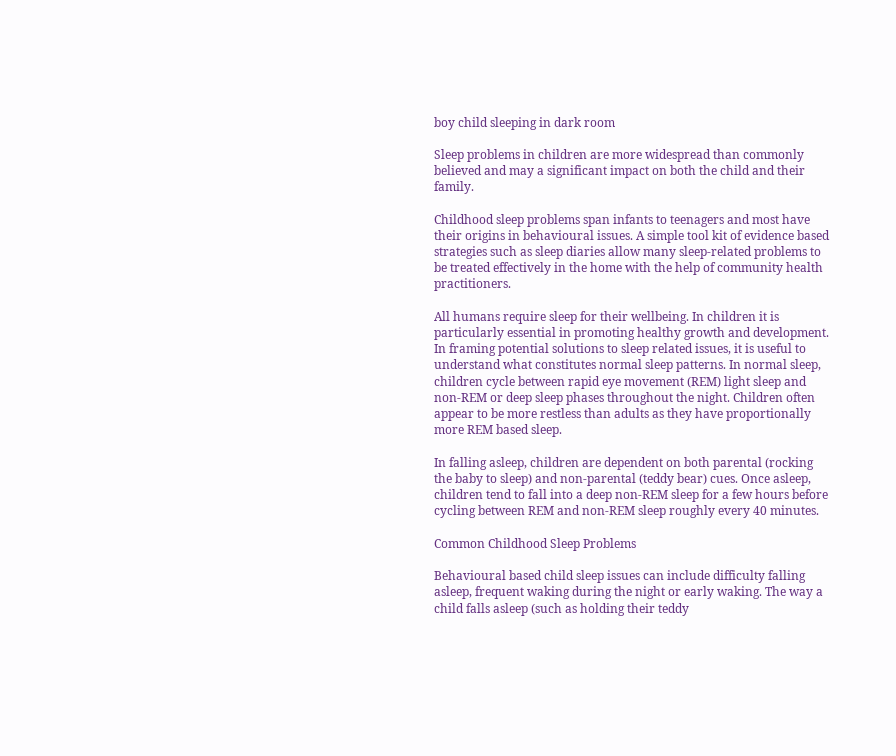boy child sleeping in dark room

Sleep problems in children are more widespread than commonly believed and may a significant impact on both the child and their family.

Childhood sleep problems span infants to teenagers and most have their origins in behavioural issues. A simple tool kit of evidence based strategies such as sleep diaries allow many sleep-related problems to be treated effectively in the home with the help of community health practitioners.

All humans require sleep for their wellbeing. In children it is particularly essential in promoting healthy growth and development. In framing potential solutions to sleep related issues, it is useful to understand what constitutes normal sleep patterns. In normal sleep, children cycle between rapid eye movement (REM) light sleep and non-REM or deep sleep phases throughout the night. Children often appear to be more restless than adults as they have proportionally more REM based sleep.

In falling asleep, children are dependent on both parental (rocking the baby to sleep) and non-parental (teddy bear) cues. Once asleep, children tend to fall into a deep non-REM sleep for a few hours before cycling between REM and non-REM sleep roughly every 40 minutes.

Common Childhood Sleep Problems

Behavioural based child sleep issues can include difficulty falling asleep, frequent waking during the night or early waking. The way a child falls asleep (such as holding their teddy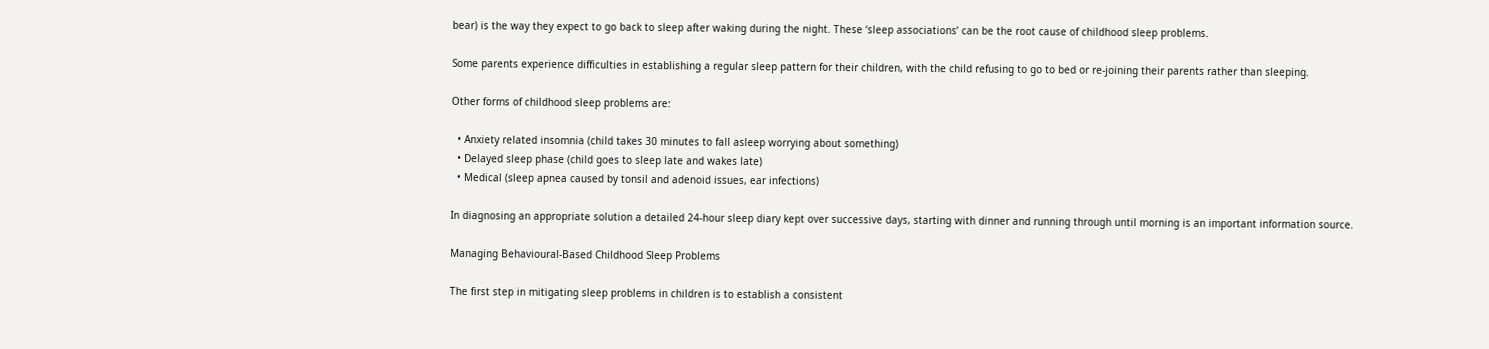bear) is the way they expect to go back to sleep after waking during the night. These ‘sleep associations’ can be the root cause of childhood sleep problems.

Some parents experience difficulties in establishing a regular sleep pattern for their children, with the child refusing to go to bed or re-joining their parents rather than sleeping.

Other forms of childhood sleep problems are:

  • Anxiety related insomnia (child takes 30 minutes to fall asleep worrying about something)
  • Delayed sleep phase (child goes to sleep late and wakes late)
  • Medical (sleep apnea caused by tonsil and adenoid issues, ear infections)

In diagnosing an appropriate solution a detailed 24-hour sleep diary kept over successive days, starting with dinner and running through until morning is an important information source.

Managing Behavioural-Based Childhood Sleep Problems

The first step in mitigating sleep problems in children is to establish a consistent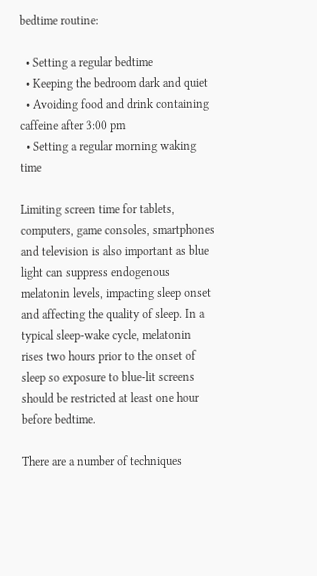bedtime routine:

  • Setting a regular bedtime
  • Keeping the bedroom dark and quiet
  • Avoiding food and drink containing caffeine after 3:00 pm
  • Setting a regular morning waking time

Limiting screen time for tablets, computers, game consoles, smartphones and television is also important as blue light can suppress endogenous melatonin levels, impacting sleep onset and affecting the quality of sleep. In a typical sleep-wake cycle, melatonin rises two hours prior to the onset of sleep so exposure to blue-lit screens should be restricted at least one hour before bedtime.

There are a number of techniques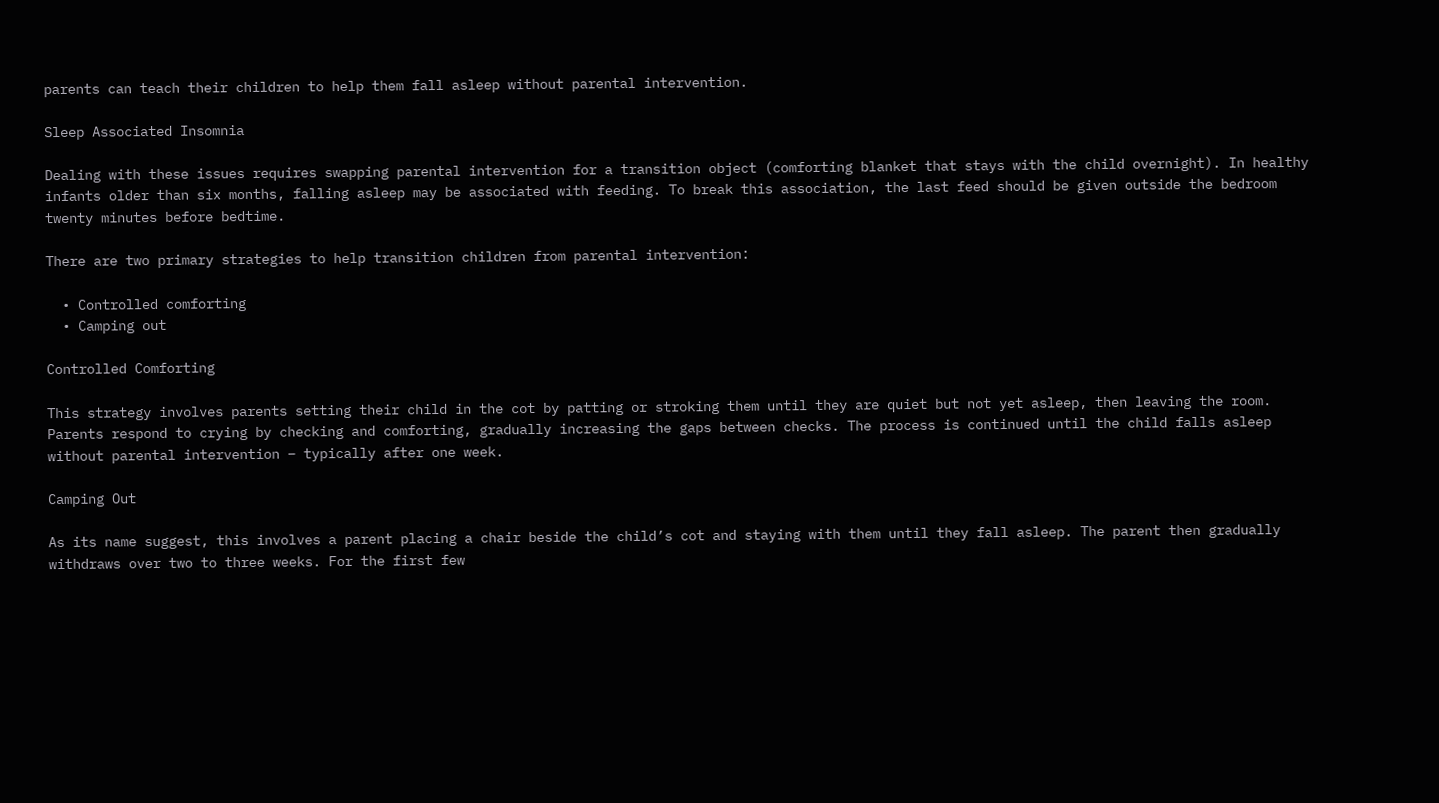parents can teach their children to help them fall asleep without parental intervention.

Sleep Associated Insomnia

Dealing with these issues requires swapping parental intervention for a transition object (comforting blanket that stays with the child overnight). In healthy infants older than six months, falling asleep may be associated with feeding. To break this association, the last feed should be given outside the bedroom twenty minutes before bedtime.

There are two primary strategies to help transition children from parental intervention:

  • Controlled comforting
  • Camping out

Controlled Comforting

This strategy involves parents setting their child in the cot by patting or stroking them until they are quiet but not yet asleep, then leaving the room. Parents respond to crying by checking and comforting, gradually increasing the gaps between checks. The process is continued until the child falls asleep without parental intervention – typically after one week.

Camping Out

As its name suggest, this involves a parent placing a chair beside the child’s cot and staying with them until they fall asleep. The parent then gradually withdraws over two to three weeks. For the first few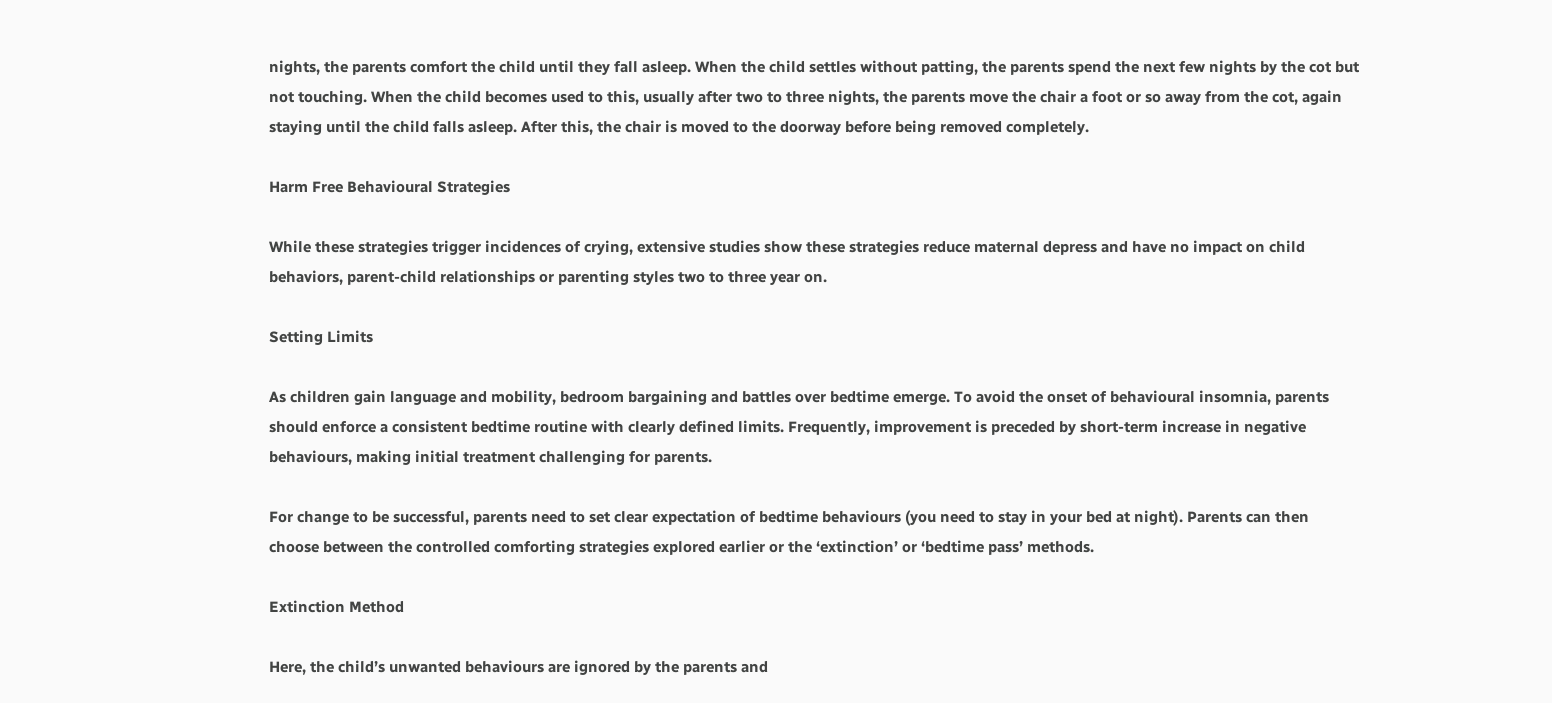nights, the parents comfort the child until they fall asleep. When the child settles without patting, the parents spend the next few nights by the cot but not touching. When the child becomes used to this, usually after two to three nights, the parents move the chair a foot or so away from the cot, again staying until the child falls asleep. After this, the chair is moved to the doorway before being removed completely.

Harm Free Behavioural Strategies

While these strategies trigger incidences of crying, extensive studies show these strategies reduce maternal depress and have no impact on child behaviors, parent-child relationships or parenting styles two to three year on.

Setting Limits

As children gain language and mobility, bedroom bargaining and battles over bedtime emerge. To avoid the onset of behavioural insomnia, parents should enforce a consistent bedtime routine with clearly defined limits. Frequently, improvement is preceded by short-term increase in negative behaviours, making initial treatment challenging for parents.

For change to be successful, parents need to set clear expectation of bedtime behaviours (you need to stay in your bed at night). Parents can then choose between the controlled comforting strategies explored earlier or the ‘extinction’ or ‘bedtime pass’ methods.

Extinction Method

Here, the child’s unwanted behaviours are ignored by the parents and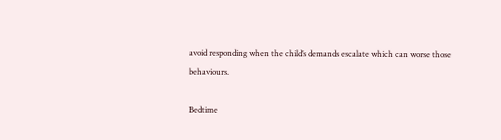avoid responding when the child’s demands escalate which can worse those behaviours.

Bedtime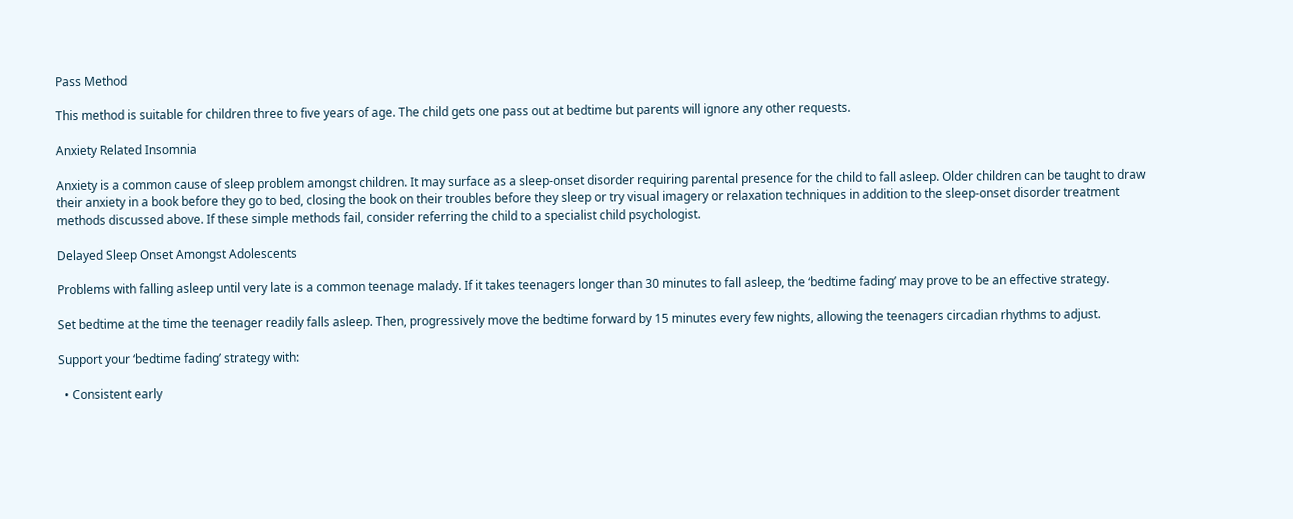Pass Method

This method is suitable for children three to five years of age. The child gets one pass out at bedtime but parents will ignore any other requests.

Anxiety Related Insomnia

Anxiety is a common cause of sleep problem amongst children. It may surface as a sleep-onset disorder requiring parental presence for the child to fall asleep. Older children can be taught to draw their anxiety in a book before they go to bed, closing the book on their troubles before they sleep or try visual imagery or relaxation techniques in addition to the sleep-onset disorder treatment methods discussed above. If these simple methods fail, consider referring the child to a specialist child psychologist.

Delayed Sleep Onset Amongst Adolescents

Problems with falling asleep until very late is a common teenage malady. If it takes teenagers longer than 30 minutes to fall asleep, the ‘bedtime fading’ may prove to be an effective strategy.

Set bedtime at the time the teenager readily falls asleep. Then, progressively move the bedtime forward by 15 minutes every few nights, allowing the teenagers circadian rhythms to adjust.

Support your ‘bedtime fading’ strategy with:

  • Consistent early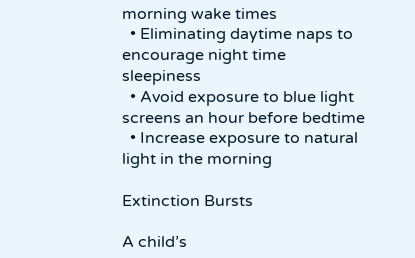morning wake times
  • Eliminating daytime naps to encourage night time sleepiness
  • Avoid exposure to blue light screens an hour before bedtime
  • Increase exposure to natural light in the morning

Extinction Bursts

A child’s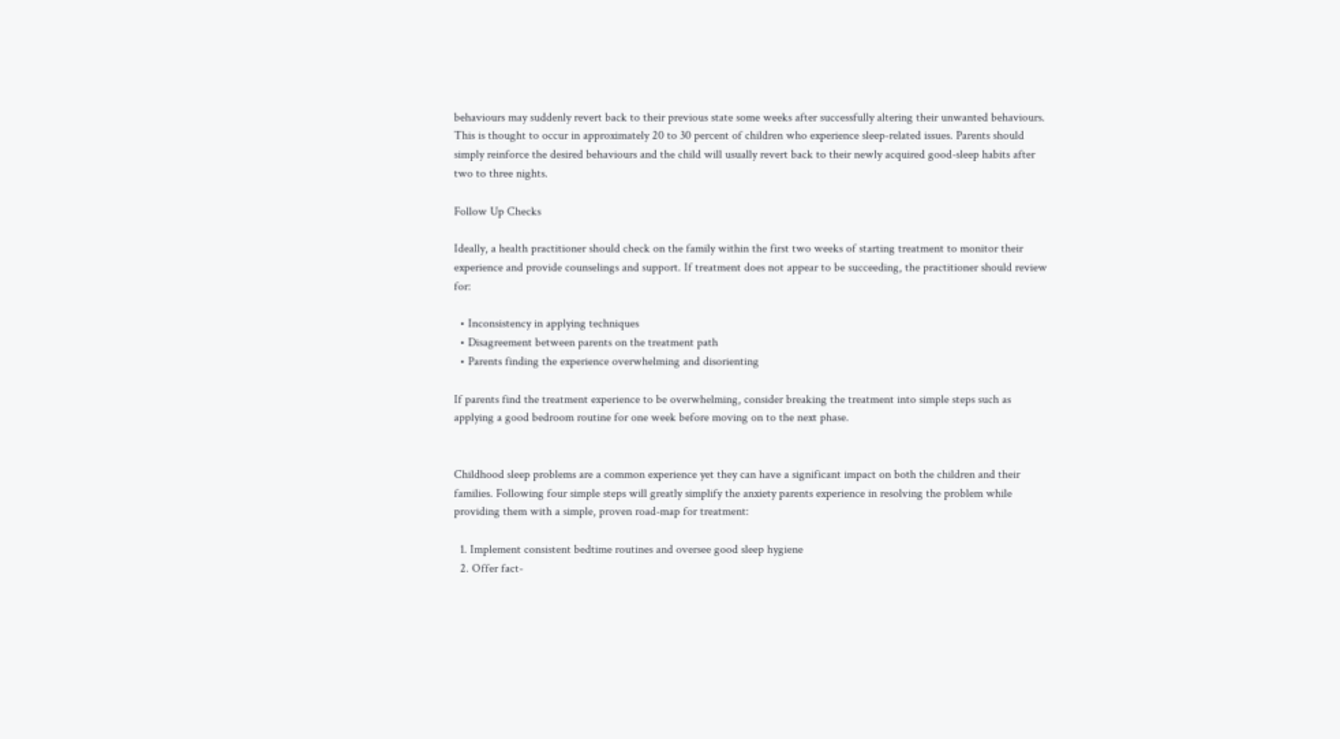behaviours may suddenly revert back to their previous state some weeks after successfully altering their unwanted behaviours. This is thought to occur in approximately 20 to 30 percent of children who experience sleep-related issues. Parents should simply reinforce the desired behaviours and the child will usually revert back to their newly acquired good-sleep habits after two to three nights.

Follow Up Checks

Ideally, a health practitioner should check on the family within the first two weeks of starting treatment to monitor their experience and provide counselings and support. If treatment does not appear to be succeeding, the practitioner should review for:

  • Inconsistency in applying techniques
  • Disagreement between parents on the treatment path
  • Parents finding the experience overwhelming and disorienting

If parents find the treatment experience to be overwhelming, consider breaking the treatment into simple steps such as applying a good bedroom routine for one week before moving on to the next phase.


Childhood sleep problems are a common experience yet they can have a significant impact on both the children and their families. Following four simple steps will greatly simplify the anxiety parents experience in resolving the problem while providing them with a simple, proven road-map for treatment:

  1. Implement consistent bedtime routines and oversee good sleep hygiene
  2. Offer fact-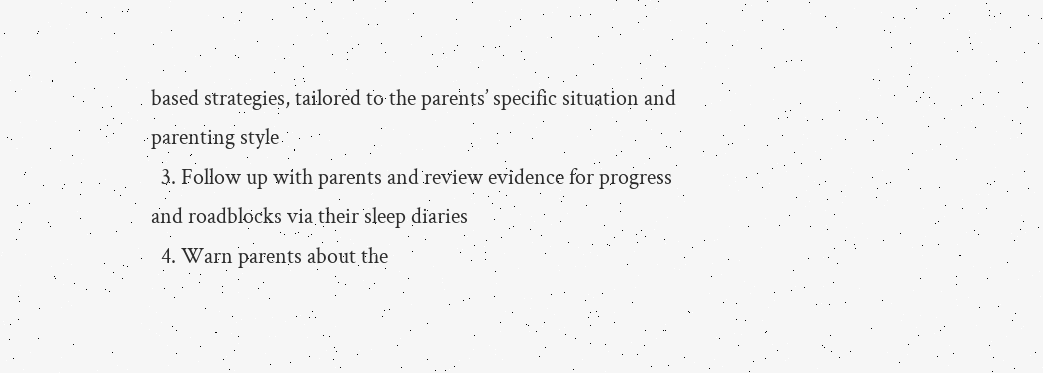based strategies, tailored to the parents’ specific situation and parenting style
  3. Follow up with parents and review evidence for progress and roadblocks via their sleep diaries
  4. Warn parents about the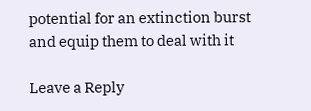potential for an extinction burst and equip them to deal with it

Leave a Reply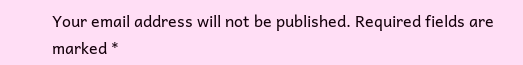Your email address will not be published. Required fields are marked *